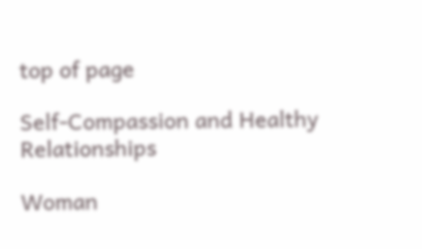top of page

Self-Compassion and Healthy Relationships

Woman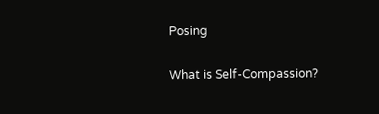Posing

What is Self-Compassion?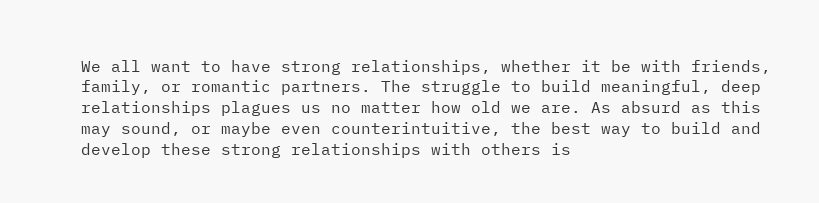We all want to have strong relationships, whether it be with friends, family, or romantic partners. The struggle to build meaningful, deep relationships plagues us no matter how old we are. As absurd as this may sound, or maybe even counterintuitive, the best way to build and develop these strong relationships with others is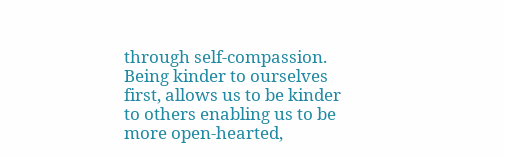through self-compassion. Being kinder to ourselves first, allows us to be kinder to others enabling us to be more open-hearted,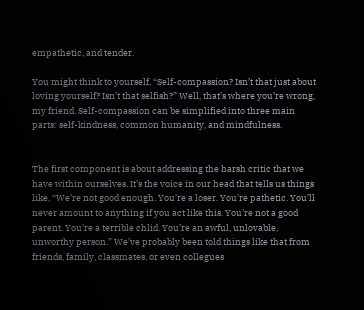empathetic, and tender.

You might think to yourself, “Self-compassion? Isn’t that just about loving yourself? Isn’t that selfish?” Well, that’s where you’re wrong, my friend. Self-compassion can be simplified into three main parts: self-kindness, common humanity, and mindfulness.


The first component is about addressing the harsh critic that we have within ourselves. It’s the voice in our head that tells us things like, “We’re not good enough. You’re a loser. You’re pathetic. You’ll never amount to anything if you act like this. You’re not a good parent. You’re a terrible chlid. You’re an awful, unlovable, unworthy person.” We’ve probably been told things like that from friends, family, classmates, or even collegues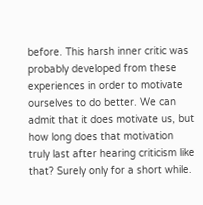before. This harsh inner critic was probably developed from these experiences in order to motivate ourselves to do better. We can admit that it does motivate us, but how long does that motivation truly last after hearing criticism like that? Surely only for a short while.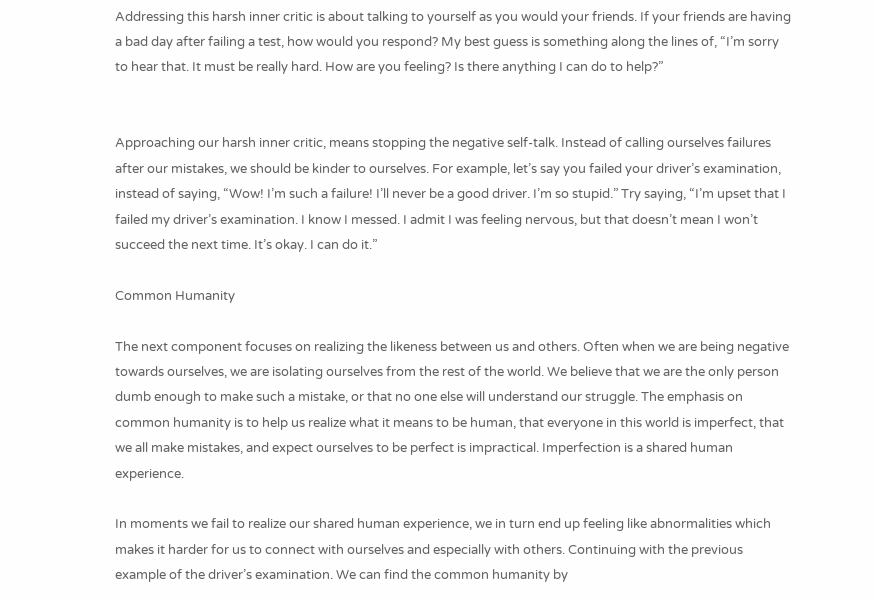Addressing this harsh inner critic is about talking to yourself as you would your friends. If your friends are having a bad day after failing a test, how would you respond? My best guess is something along the lines of, “I’m sorry to hear that. It must be really hard. How are you feeling? Is there anything I can do to help?”


Approaching our harsh inner critic, means stopping the negative self-talk. Instead of calling ourselves failures after our mistakes, we should be kinder to ourselves. For example, let’s say you failed your driver’s examination, instead of saying, “Wow! I’m such a failure! I’ll never be a good driver. I’m so stupid.” Try saying, “I’m upset that I failed my driver’s examination. I know I messed. I admit I was feeling nervous, but that doesn’t mean I won’t succeed the next time. It’s okay. I can do it.”

Common Humanity

The next component focuses on realizing the likeness between us and others. Often when we are being negative towards ourselves, we are isolating ourselves from the rest of the world. We believe that we are the only person dumb enough to make such a mistake, or that no one else will understand our struggle. The emphasis on common humanity is to help us realize what it means to be human, that everyone in this world is imperfect, that we all make mistakes, and expect ourselves to be perfect is impractical. Imperfection is a shared human experience.

In moments we fail to realize our shared human experience, we in turn end up feeling like abnormalities which makes it harder for us to connect with ourselves and especially with others. Continuing with the previous example of the driver’s examination. We can find the common humanity by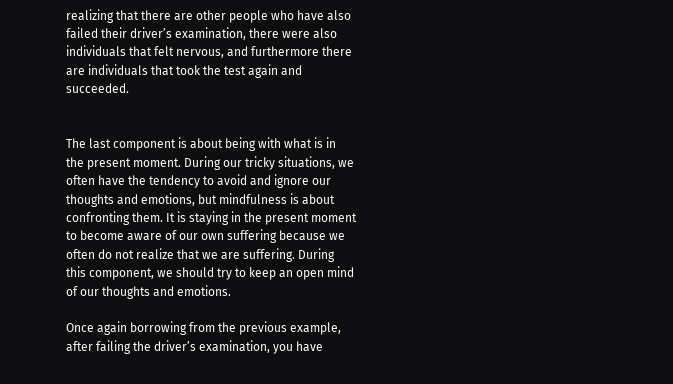realizing that there are other people who have also failed their driver’s examination, there were also individuals that felt nervous, and furthermore there are individuals that took the test again and succeeded.


The last component is about being with what is in the present moment. During our tricky situations, we often have the tendency to avoid and ignore our thoughts and emotions, but mindfulness is about confronting them. It is staying in the present moment to become aware of our own suffering because we often do not realize that we are suffering. During this component, we should try to keep an open mind of our thoughts and emotions.

Once again borrowing from the previous example, after failing the driver’s examination, you have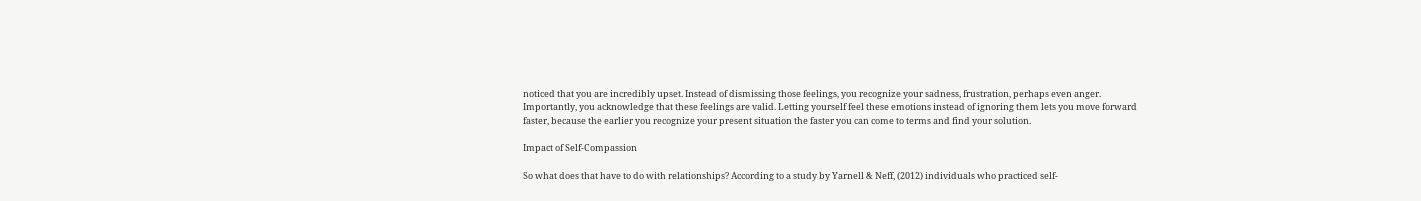noticed that you are incredibly upset. Instead of dismissing those feelings, you recognize your sadness, frustration, perhaps even anger. Importantly, you acknowledge that these feelings are valid. Letting yourself feel these emotions instead of ignoring them lets you move forward faster, because the earlier you recognize your present situation the faster you can come to terms and find your solution.

Impact of Self-Compassion

So what does that have to do with relationships? According to a study by Yarnell & Neff, (2012) individuals who practiced self-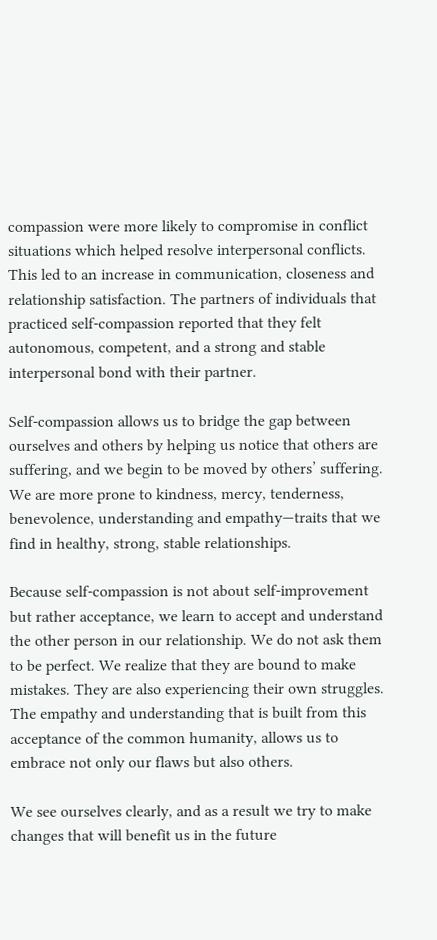compassion were more likely to compromise in conflict situations which helped resolve interpersonal conflicts. This led to an increase in communication, closeness and relationship satisfaction. The partners of individuals that practiced self-compassion reported that they felt autonomous, competent, and a strong and stable interpersonal bond with their partner.

Self-compassion allows us to bridge the gap between ourselves and others by helping us notice that others are suffering, and we begin to be moved by others’ suffering. We are more prone to kindness, mercy, tenderness, benevolence, understanding and empathy—traits that we find in healthy, strong, stable relationships.

Because self-compassion is not about self-improvement but rather acceptance, we learn to accept and understand the other person in our relationship. We do not ask them to be perfect. We realize that they are bound to make mistakes. They are also experiencing their own struggles. The empathy and understanding that is built from this acceptance of the common humanity, allows us to embrace not only our flaws but also others.

We see ourselves clearly, and as a result we try to make changes that will benefit us in the future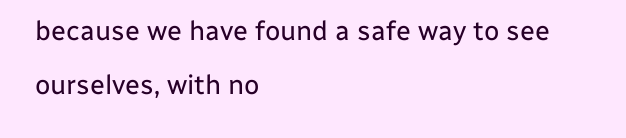because we have found a safe way to see ourselves, with no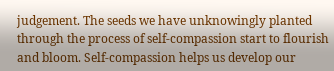judgement. The seeds we have unknowingly planted through the process of self-compassion start to flourish and bloom. Self-compassion helps us develop our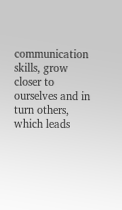communication skills, grow closer to ourselves and in turn others, which leads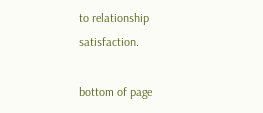to relationship satisfaction.

bottom of page